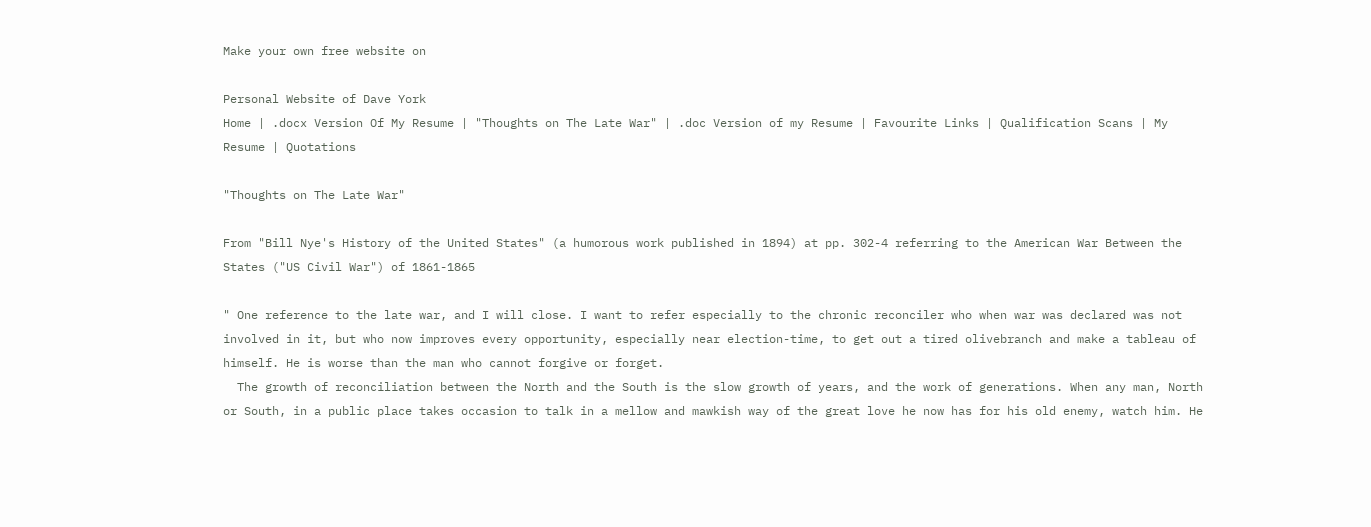Make your own free website on

Personal Website of Dave York
Home | .docx Version Of My Resume | "Thoughts on The Late War" | .doc Version of my Resume | Favourite Links | Qualification Scans | My Resume | Quotations

"Thoughts on The Late War"

From "Bill Nye's History of the United States" (a humorous work published in 1894) at pp. 302-4 referring to the American War Between the States ("US Civil War") of 1861-1865

" One reference to the late war, and I will close. I want to refer especially to the chronic reconciler who when war was declared was not involved in it, but who now improves every opportunity, especially near election-time, to get out a tired olivebranch and make a tableau of himself. He is worse than the man who cannot forgive or forget.
  The growth of reconciliation between the North and the South is the slow growth of years, and the work of generations. When any man, North or South, in a public place takes occasion to talk in a mellow and mawkish way of the great love he now has for his old enemy, watch him. He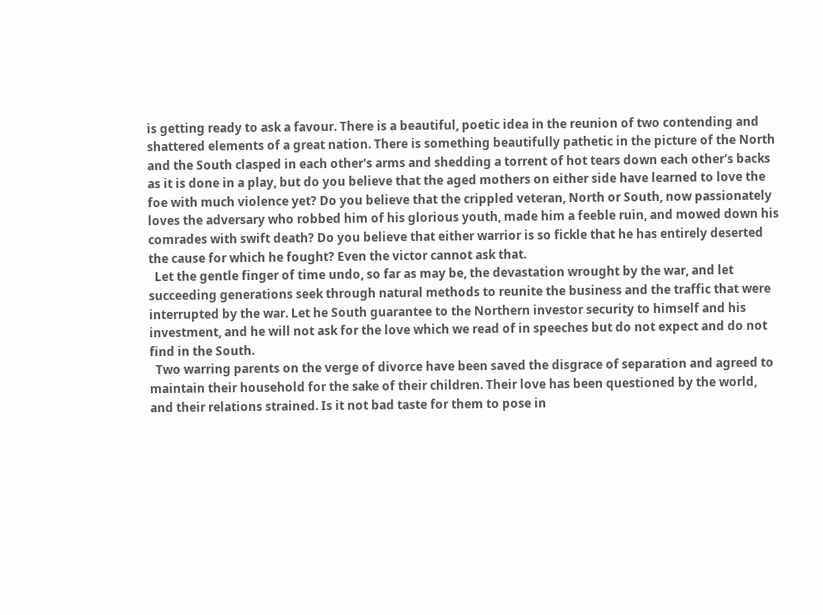is getting ready to ask a favour. There is a beautiful, poetic idea in the reunion of two contending and shattered elements of a great nation. There is something beautifully pathetic in the picture of the North and the South clasped in each other's arms and shedding a torrent of hot tears down each other's backs as it is done in a play, but do you believe that the aged mothers on either side have learned to love the foe with much violence yet? Do you believe that the crippled veteran, North or South, now passionately loves the adversary who robbed him of his glorious youth, made him a feeble ruin, and mowed down his comrades with swift death? Do you believe that either warrior is so fickle that he has entirely deserted the cause for which he fought? Even the victor cannot ask that.
  Let the gentle finger of time undo, so far as may be, the devastation wrought by the war, and let succeeding generations seek through natural methods to reunite the business and the traffic that were interrupted by the war. Let he South guarantee to the Northern investor security to himself and his investment, and he will not ask for the love which we read of in speeches but do not expect and do not find in the South.
  Two warring parents on the verge of divorce have been saved the disgrace of separation and agreed to maintain their household for the sake of their children. Their love has been questioned by the world, and their relations strained. Is it not bad taste for them to pose in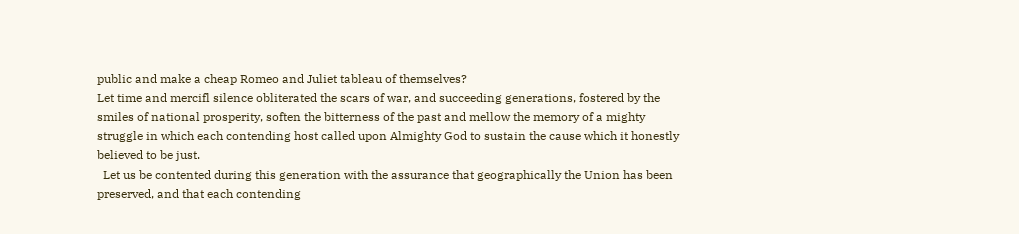public and make a cheap Romeo and Juliet tableau of themselves?
Let time and mercifl silence obliterated the scars of war, and succeeding generations, fostered by the smiles of national prosperity, soften the bitterness of the past and mellow the memory of a mighty struggle in which each contending host called upon Almighty God to sustain the cause which it honestly believed to be just.
  Let us be contented during this generation with the assurance that geographically the Union has been preserved, and that each contending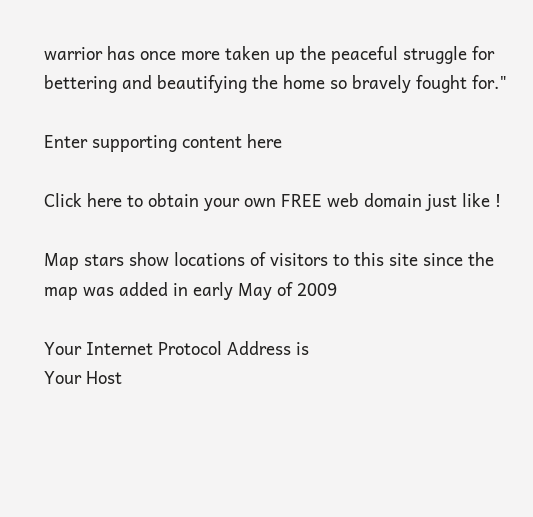warrior has once more taken up the peaceful struggle for bettering and beautifying the home so bravely fought for."

Enter supporting content here

Click here to obtain your own FREE web domain just like !

Map stars show locations of visitors to this site since the map was added in early May of 2009

Your Internet Protocol Address is
Your Host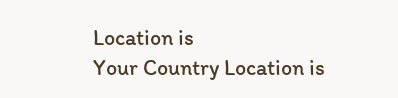Location is
Your Country Location is